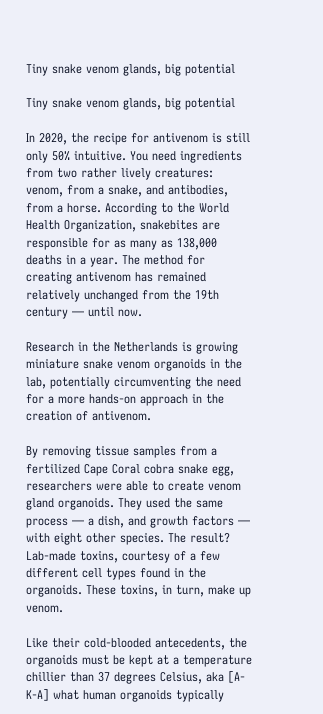Tiny snake venom glands, big potential

Tiny snake venom glands, big potential

In 2020, the recipe for antivenom is still only 50% intuitive. You need ingredients from two rather lively creatures: venom, from a snake, and antibodies, from a horse. According to the World Health Organization, snakebites are responsible for as many as 138,000 deaths in a year. The method for creating antivenom has remained relatively unchanged from the 19th century — until now.

Research in the Netherlands is growing miniature snake venom organoids in the lab, potentially circumventing the need for a more hands-on approach in the creation of antivenom.

By removing tissue samples from a fertilized Cape Coral cobra snake egg, researchers were able to create venom gland organoids. They used the same process — a dish, and growth factors — with eight other species. The result? Lab-made toxins, courtesy of a few different cell types found in the organoids. These toxins, in turn, make up venom.

Like their cold-blooded antecedents, the organoids must be kept at a temperature chillier than 37 degrees Celsius, aka [A-K-A] what human organoids typically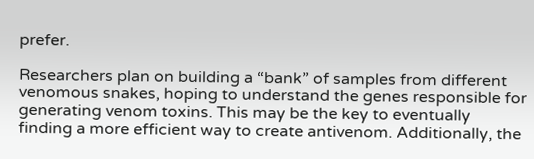prefer.

Researchers plan on building a “bank” of samples from different venomous snakes, hoping to understand the genes responsible for generating venom toxins. This may be the key to eventually finding a more efficient way to create antivenom. Additionally, the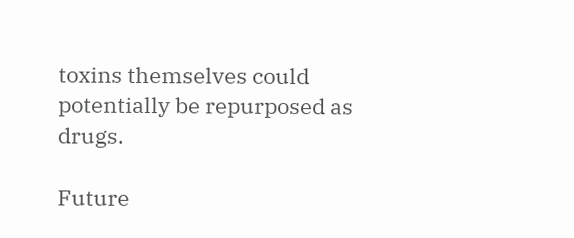toxins themselves could potentially be repurposed as drugs.

Future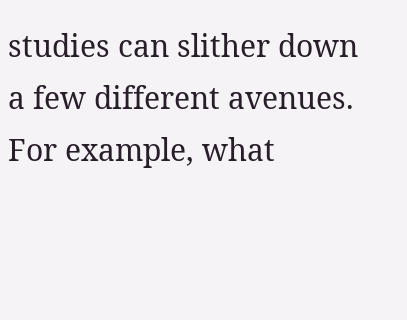studies can slither down a few different avenues. For example, what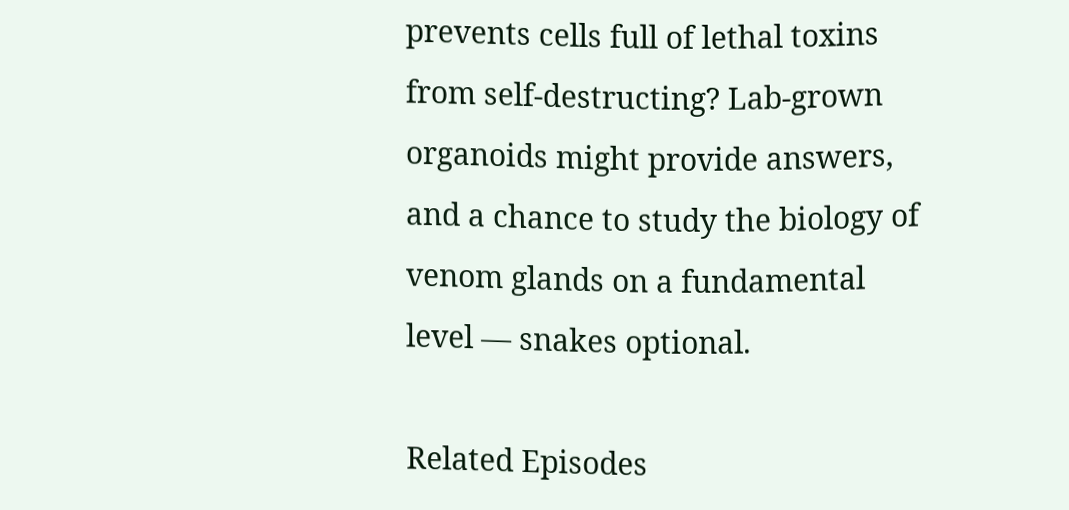prevents cells full of lethal toxins from self-destructing? Lab-grown organoids might provide answers, and a chance to study the biology of venom glands on a fundamental level — snakes optional.

Related Episodes